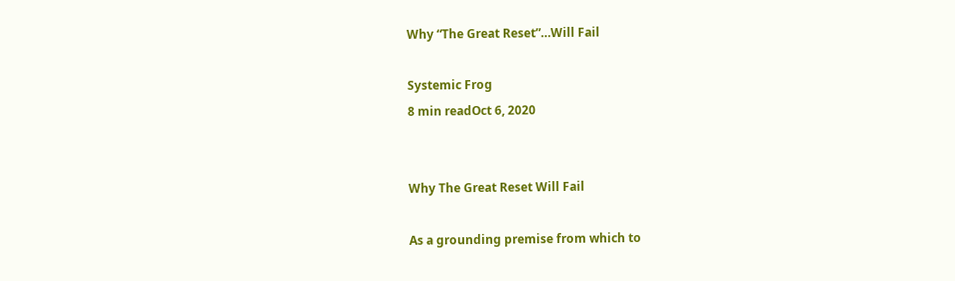Why “The Great Reset”…Will Fail

Systemic Frog
8 min readOct 6, 2020


Why The Great Reset Will Fail

As a grounding premise from which to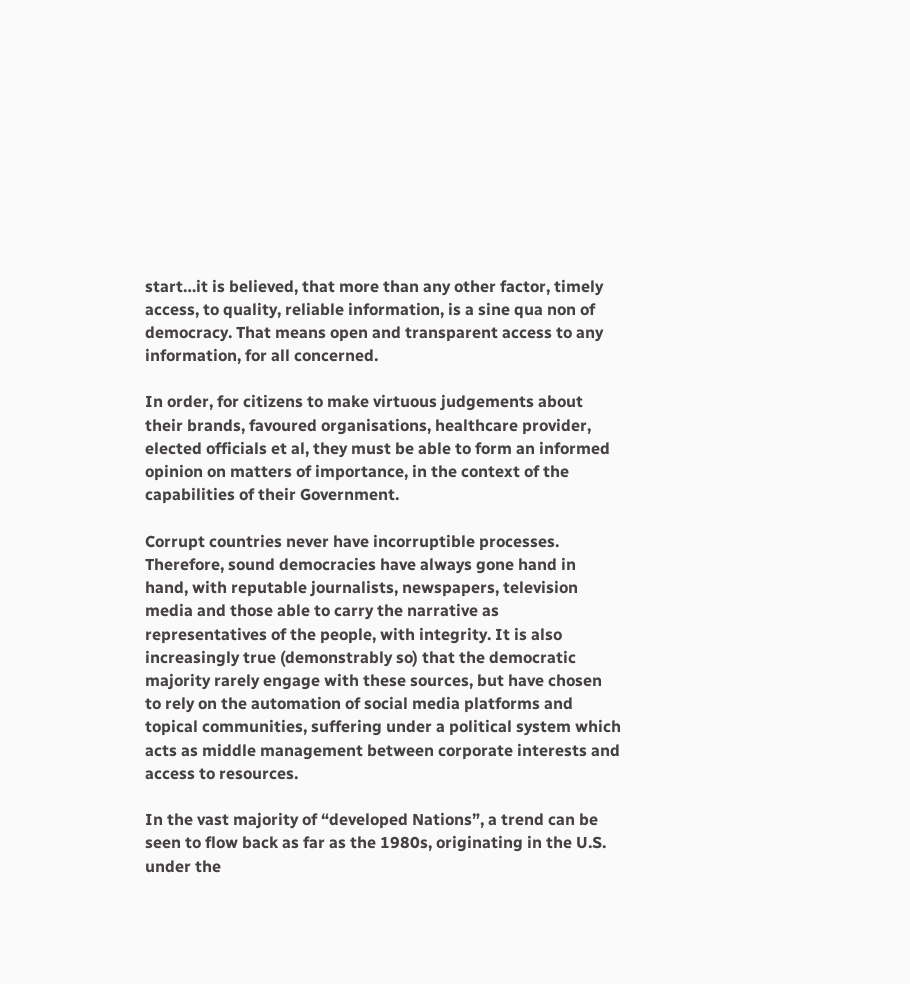start…it is believed, that more than any other factor, timely access, to quality, reliable information, is a sine qua non of democracy. That means open and transparent access to any information, for all concerned.

In order, for citizens to make virtuous judgements about their brands, favoured organisations, healthcare provider, elected officials et al, they must be able to form an informed opinion on matters of importance, in the context of the capabilities of their Government.

Corrupt countries never have incorruptible processes. Therefore, sound democracies have always gone hand in hand, with reputable journalists, newspapers, television media and those able to carry the narrative as representatives of the people, with integrity. It is also increasingly true (demonstrably so) that the democratic majority rarely engage with these sources, but have chosen to rely on the automation of social media platforms and topical communities, suffering under a political system which acts as middle management between corporate interests and access to resources.

In the vast majority of “developed Nations”, a trend can be seen to flow back as far as the 1980s, originating in the U.S. under the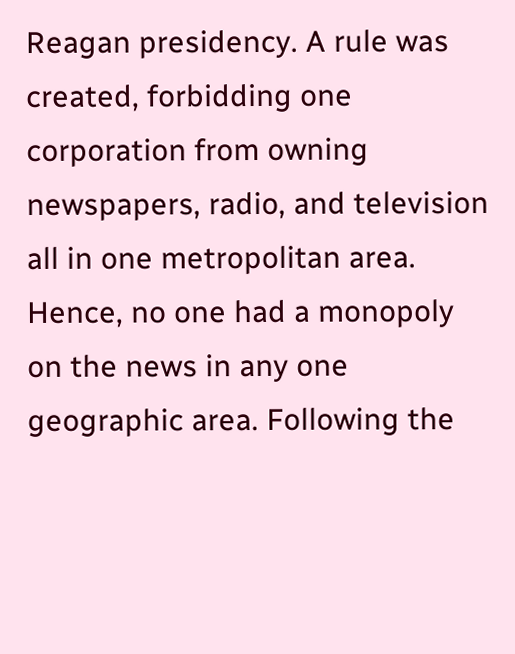Reagan presidency. A rule was created, forbidding one corporation from owning newspapers, radio, and television all in one metropolitan area. Hence, no one had a monopoly on the news in any one geographic area. Following the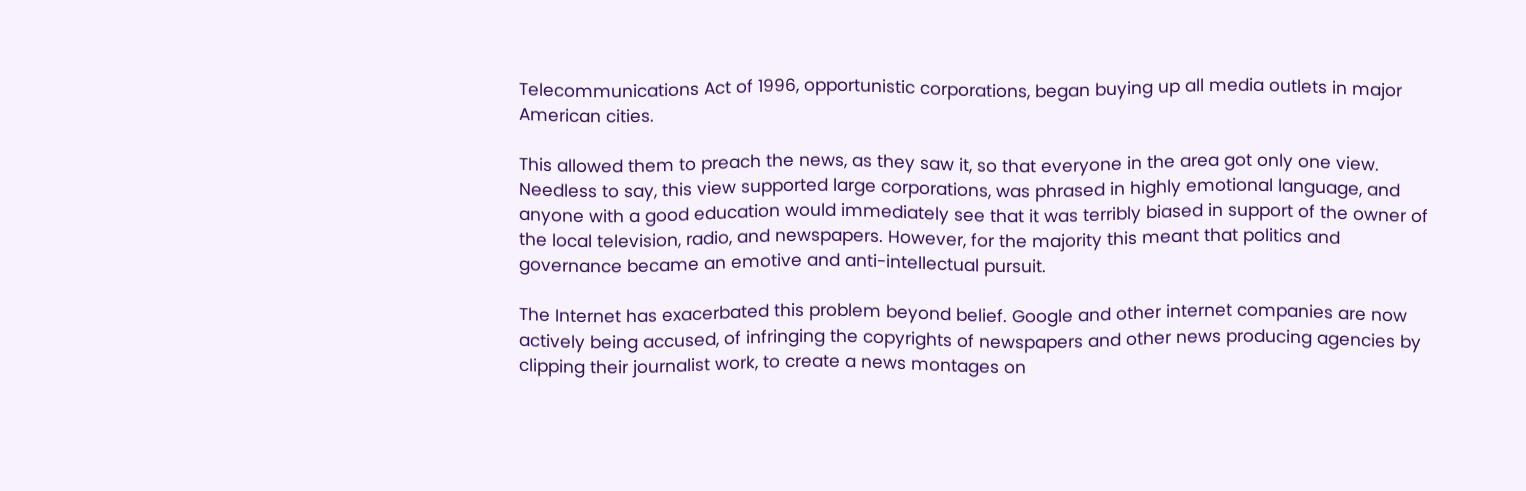Telecommunications Act of 1996, opportunistic corporations, began buying up all media outlets in major American cities.

This allowed them to preach the news, as they saw it, so that everyone in the area got only one view. Needless to say, this view supported large corporations, was phrased in highly emotional language, and anyone with a good education would immediately see that it was terribly biased in support of the owner of the local television, radio, and newspapers. However, for the majority this meant that politics and governance became an emotive and anti-intellectual pursuit.

The Internet has exacerbated this problem beyond belief. Google and other internet companies are now actively being accused, of infringing the copyrights of newspapers and other news producing agencies by clipping their journalist work, to create a news montages on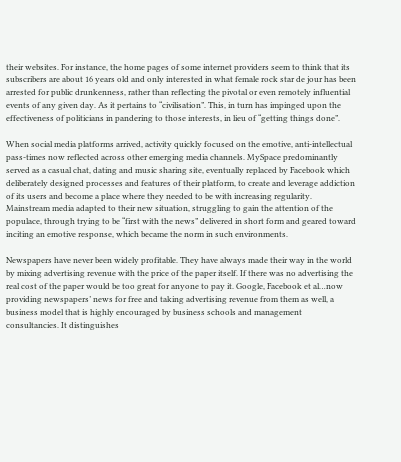their websites. For instance, the home pages of some internet providers seem to think that its subscribers are about 16 years old and only interested in what female rock star de jour has been arrested for public drunkenness, rather than reflecting the pivotal or even remotely influential events of any given day. As it pertains to “civilisation”. This, in turn has impinged upon the effectiveness of politicians in pandering to those interests, in lieu of “getting things done”.

When social media platforms arrived, activity quickly focused on the emotive, anti-intellectual pass-times now reflected across other emerging media channels. MySpace predominantly served as a casual chat, dating and music sharing site, eventually replaced by Facebook which deliberately designed processes and features of their platform, to create and leverage addiction of its users and become a place where they needed to be with increasing regularity. Mainstream media adapted to their new situation, struggling to gain the attention of the populace, through trying to be “first with the news” delivered in short form and geared toward inciting an emotive response, which became the norm in such environments.

Newspapers have never been widely profitable. They have always made their way in the world by mixing advertising revenue with the price of the paper itself. If there was no advertising the real cost of the paper would be too great for anyone to pay it. Google, Facebook et al…now providing newspapers’ news for free and taking advertising revenue from them as well, a business model that is highly encouraged by business schools and management consultancies. It distinguishes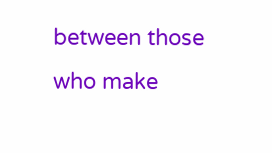between those who make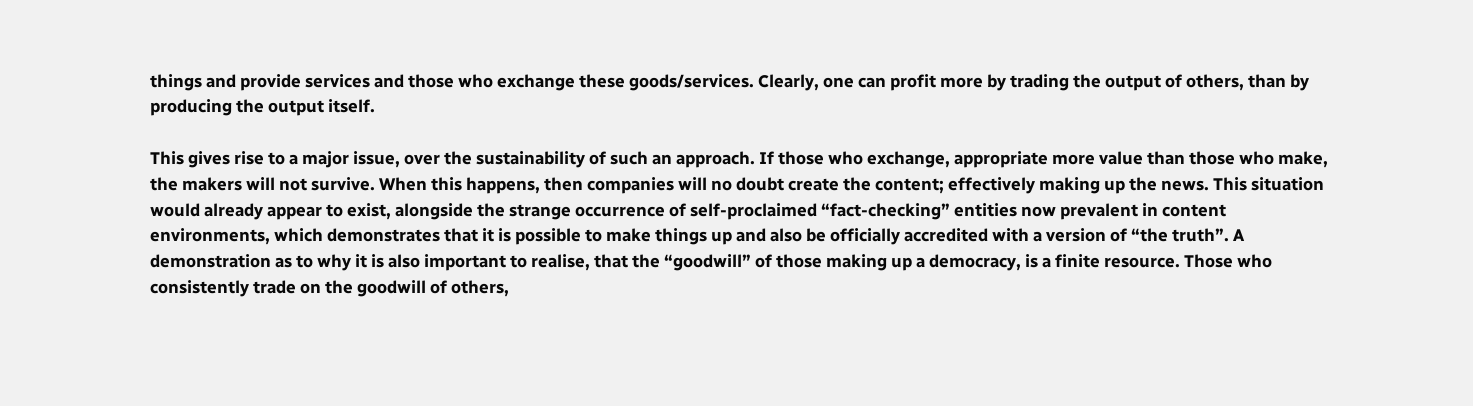things and provide services and those who exchange these goods/services. Clearly, one can profit more by trading the output of others, than by producing the output itself.

This gives rise to a major issue, over the sustainability of such an approach. If those who exchange, appropriate more value than those who make, the makers will not survive. When this happens, then companies will no doubt create the content; effectively making up the news. This situation would already appear to exist, alongside the strange occurrence of self-proclaimed “fact-checking” entities now prevalent in content environments, which demonstrates that it is possible to make things up and also be officially accredited with a version of “the truth”. A demonstration as to why it is also important to realise, that the “goodwill” of those making up a democracy, is a finite resource. Those who consistently trade on the goodwill of others,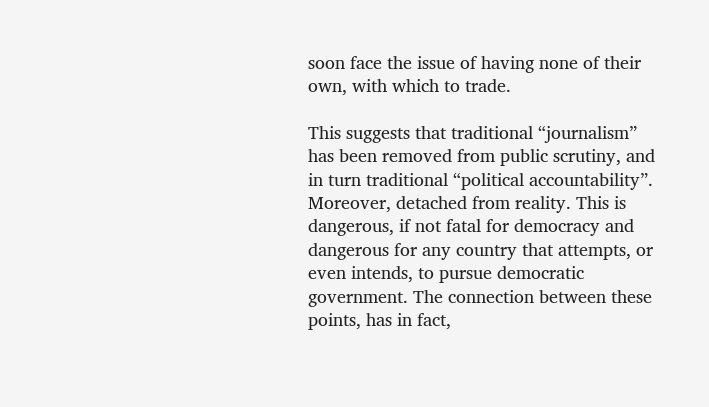soon face the issue of having none of their own, with which to trade.

This suggests that traditional “journalism” has been removed from public scrutiny, and in turn traditional “political accountability”. Moreover, detached from reality. This is dangerous, if not fatal for democracy and dangerous for any country that attempts, or even intends, to pursue democratic government. The connection between these points, has in fact,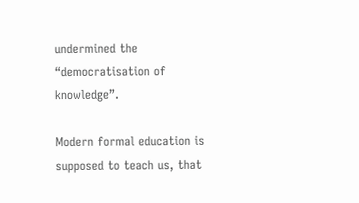undermined the “democratisation of knowledge”.

Modern formal education is supposed to teach us, that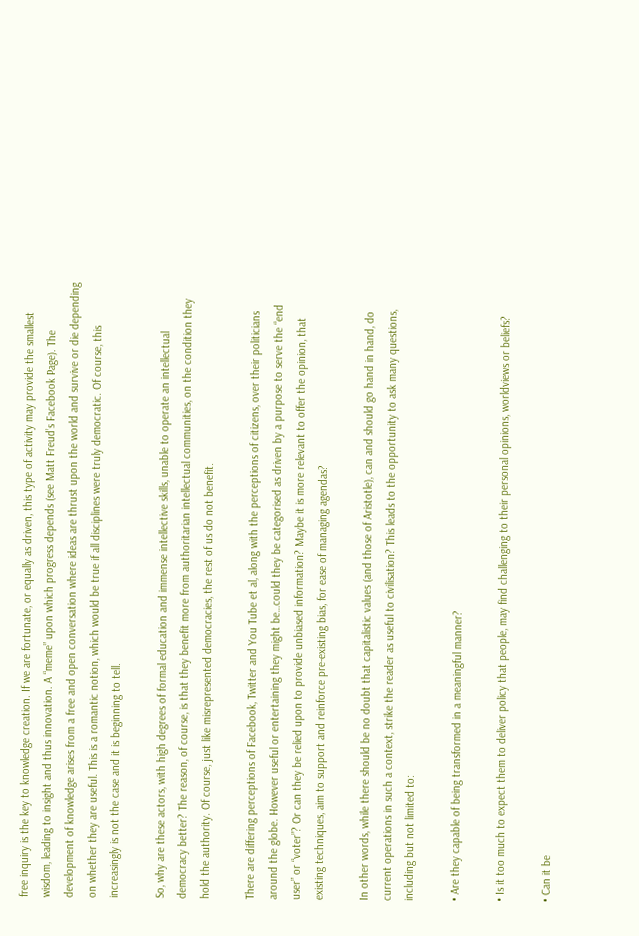free inquiry is the key to knowledge creation. If we are fortunate, or equally as driven, this type of activity may provide the smallest wisdom, leading to insight and thus innovation. A “meme” upon which progress depends (see Matt Freud’s Facebook Page). The development of knowledge arises from a free and open conversation where ideas are thrust upon the world and survive or die depending on whether they are useful. This is a romantic notion, which would be true if all disciplines were truly democratic. Of course, this increasingly is not the case and it is beginning to tell.

So, why are these actors, with high degrees of formal education and immense intellective skills, unable to operate an intellectual democracy better? The reason, of course, is that they benefit more from authoritarian intellectual communities, on the condition they hold the authority. Of course, just like misrepresented democracies, the rest of us do not benefit.

There are differing perceptions of Facebook, Twitter and You Tube et al, along with the perceptions of citizens, over their politicians around the globe. However useful or entertaining they might be…could they be categorised as driven by a purpose to serve the “end user” or “voter”? Or can they be relied upon to provide unbiased information? Maybe it is more relevant to offer the opinion, that existing techniques, aim to support and reinforce pre-existing bias, for ease of managing agendas?

In other words, while there should be no doubt that capitalistic values (and those of Aristotle), can and should go hand in hand, do current operations in such a context, strike the reader as useful to civilisation? This leads to the opportunity to ask many questions, including but not limited to:

• Are they capable of being transformed in a meaningful manner?

• Is it too much to expect them to deliver policy that people, may find challenging to their personal opinions, worldviews or beliefs?

• Can it be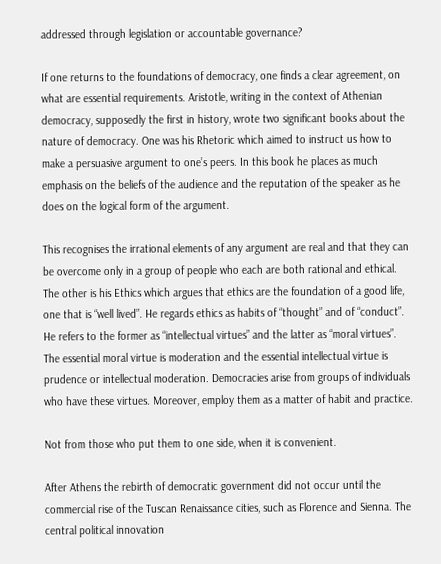addressed through legislation or accountable governance?

If one returns to the foundations of democracy, one finds a clear agreement, on what are essential requirements. Aristotle, writing in the context of Athenian democracy, supposedly the first in history, wrote two significant books about the nature of democracy. One was his Rhetoric which aimed to instruct us how to make a persuasive argument to one’s peers. In this book he places as much emphasis on the beliefs of the audience and the reputation of the speaker as he does on the logical form of the argument.

This recognises the irrational elements of any argument are real and that they can be overcome only in a group of people who each are both rational and ethical. The other is his Ethics which argues that ethics are the foundation of a good life, one that is “well lived”. He regards ethics as habits of “thought” and of “conduct”. He refers to the former as “intellectual virtues” and the latter as “moral virtues”. The essential moral virtue is moderation and the essential intellectual virtue is prudence or intellectual moderation. Democracies arise from groups of individuals who have these virtues. Moreover, employ them as a matter of habit and practice.

Not from those who put them to one side, when it is convenient.

After Athens the rebirth of democratic government did not occur until the commercial rise of the Tuscan Renaissance cities, such as Florence and Sienna. The central political innovation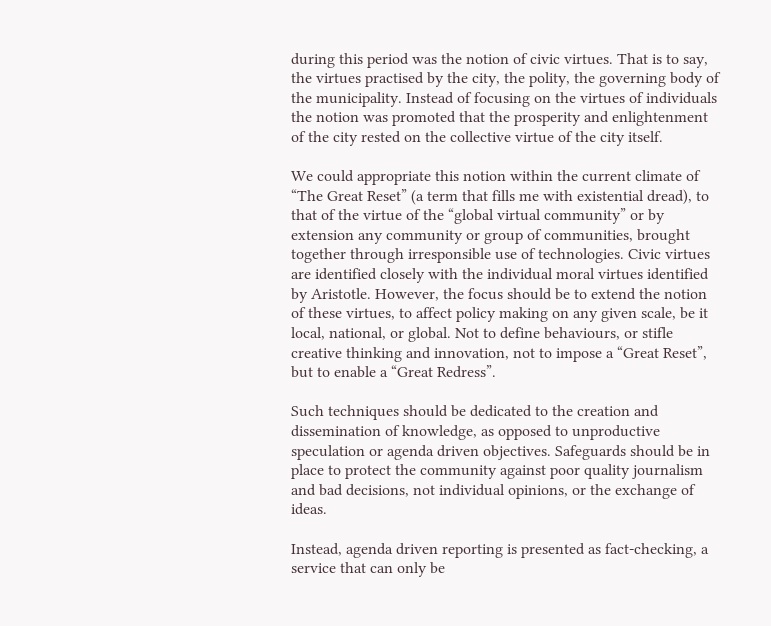during this period was the notion of civic virtues. That is to say, the virtues practised by the city, the polity, the governing body of the municipality. Instead of focusing on the virtues of individuals the notion was promoted that the prosperity and enlightenment of the city rested on the collective virtue of the city itself.

We could appropriate this notion within the current climate of “The Great Reset” (a term that fills me with existential dread), to that of the virtue of the “global virtual community” or by extension any community or group of communities, brought together through irresponsible use of technologies. Civic virtues are identified closely with the individual moral virtues identified by Aristotle. However, the focus should be to extend the notion of these virtues, to affect policy making on any given scale, be it local, national, or global. Not to define behaviours, or stifle creative thinking and innovation, not to impose a “Great Reset”, but to enable a “Great Redress”.

Such techniques should be dedicated to the creation and dissemination of knowledge, as opposed to unproductive speculation or agenda driven objectives. Safeguards should be in place to protect the community against poor quality journalism and bad decisions, not individual opinions, or the exchange of ideas.

Instead, agenda driven reporting is presented as fact-checking, a service that can only be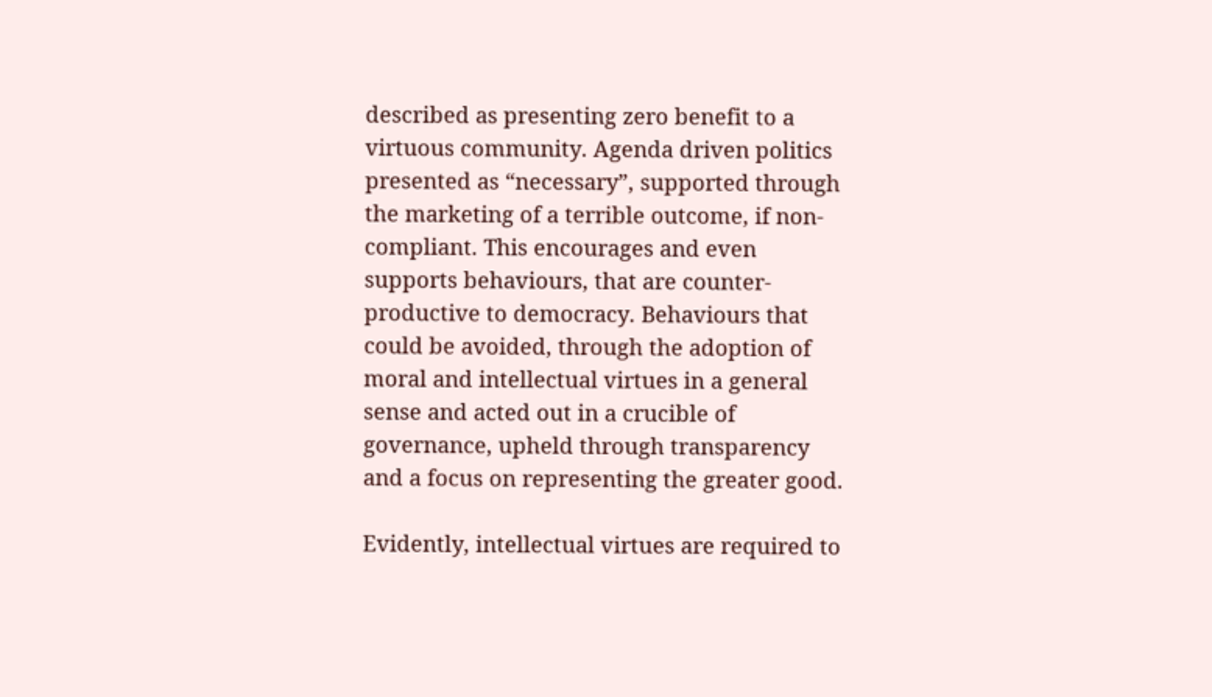described as presenting zero benefit to a virtuous community. Agenda driven politics presented as “necessary”, supported through the marketing of a terrible outcome, if non-compliant. This encourages and even supports behaviours, that are counter-productive to democracy. Behaviours that could be avoided, through the adoption of moral and intellectual virtues in a general sense and acted out in a crucible of governance, upheld through transparency and a focus on representing the greater good.

Evidently, intellectual virtues are required to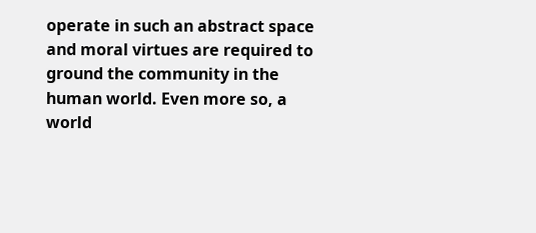operate in such an abstract space and moral virtues are required to ground the community in the human world. Even more so, a world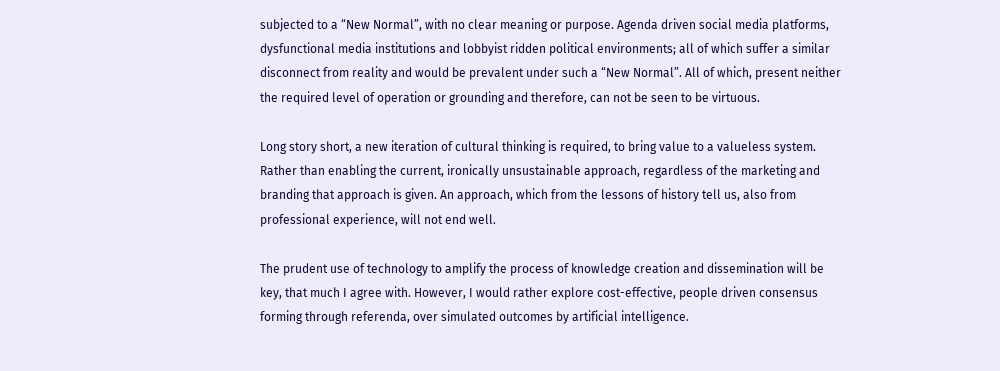subjected to a “New Normal”, with no clear meaning or purpose. Agenda driven social media platforms, dysfunctional media institutions and lobbyist ridden political environments; all of which suffer a similar disconnect from reality and would be prevalent under such a “New Normal”. All of which, present neither the required level of operation or grounding and therefore, can not be seen to be virtuous.

Long story short, a new iteration of cultural thinking is required, to bring value to a valueless system. Rather than enabling the current, ironically unsustainable approach, regardless of the marketing and branding that approach is given. An approach, which from the lessons of history tell us, also from professional experience, will not end well.

The prudent use of technology to amplify the process of knowledge creation and dissemination will be key, that much I agree with. However, I would rather explore cost-effective, people driven consensus forming through referenda, over simulated outcomes by artificial intelligence.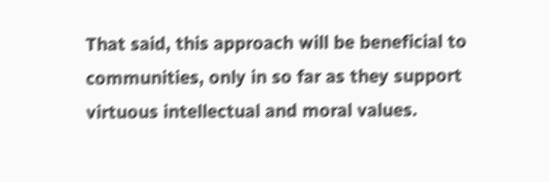That said, this approach will be beneficial to communities, only in so far as they support virtuous intellectual and moral values.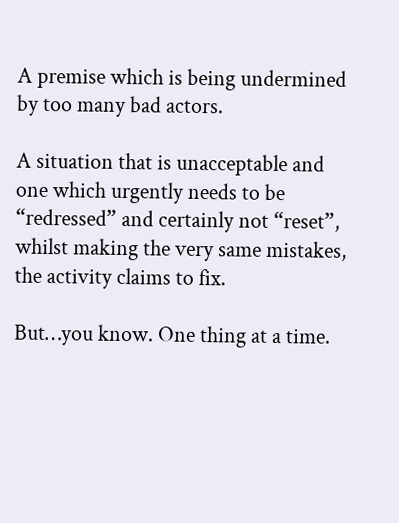A premise which is being undermined by too many bad actors.

A situation that is unacceptable and one which urgently needs to be “redressed” and certainly not “reset”, whilst making the very same mistakes, the activity claims to fix.

But…you know. One thing at a time.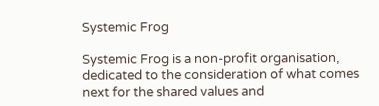Systemic Frog

Systemic Frog is a non-profit organisation, dedicated to the consideration of what comes next for the shared values and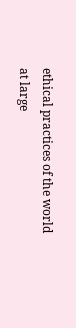ethical practices of the world at large